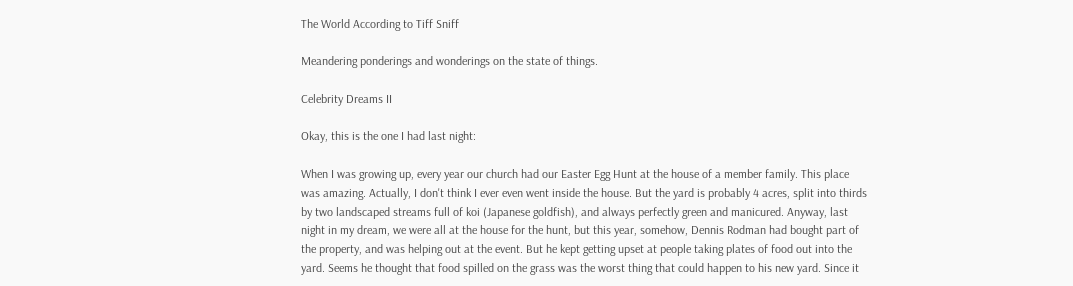The World According to Tiff Sniff

Meandering ponderings and wonderings on the state of things.

Celebrity Dreams II

Okay, this is the one I had last night:

When I was growing up, every year our church had our Easter Egg Hunt at the house of a member family. This place was amazing. Actually, I don't think I ever even went inside the house. But the yard is probably 4 acres, split into thirds by two landscaped streams full of koi (Japanese goldfish), and always perfectly green and manicured. Anyway, last night in my dream, we were all at the house for the hunt, but this year, somehow, Dennis Rodman had bought part of the property, and was helping out at the event. But he kept getting upset at people taking plates of food out into the yard. Seems he thought that food spilled on the grass was the worst thing that could happen to his new yard. Since it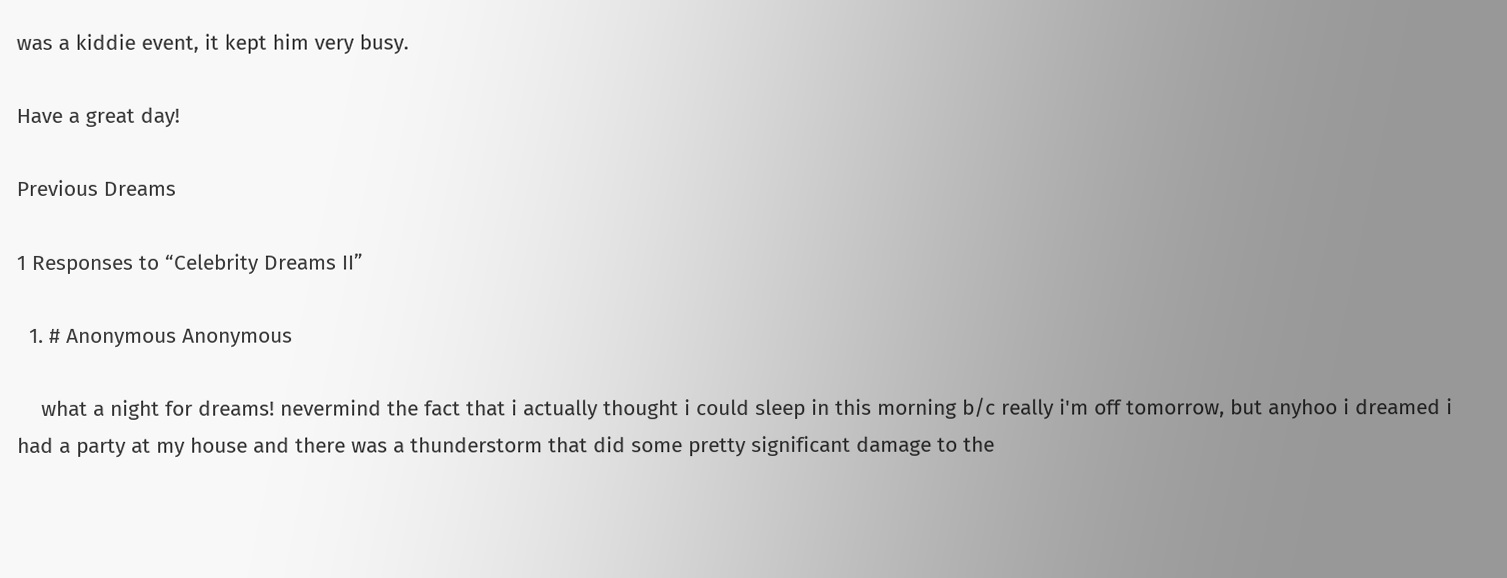was a kiddie event, it kept him very busy.

Have a great day!

Previous Dreams

1 Responses to “Celebrity Dreams II”

  1. # Anonymous Anonymous

    what a night for dreams! nevermind the fact that i actually thought i could sleep in this morning b/c really i'm off tomorrow, but anyhoo i dreamed i had a party at my house and there was a thunderstorm that did some pretty significant damage to the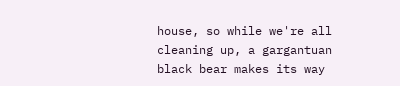house, so while we're all cleaning up, a gargantuan black bear makes its way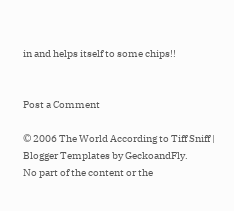in and helps itself to some chips!!


Post a Comment

© 2006 The World According to Tiff Sniff | Blogger Templates by GeckoandFly.
No part of the content or the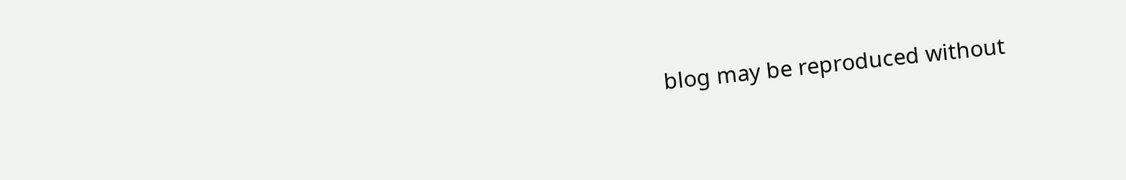blog may be reproduced without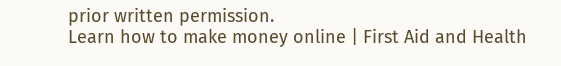prior written permission.
Learn how to make money online | First Aid and Health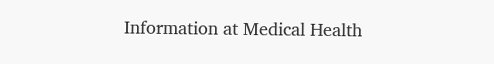Information at Medical Health